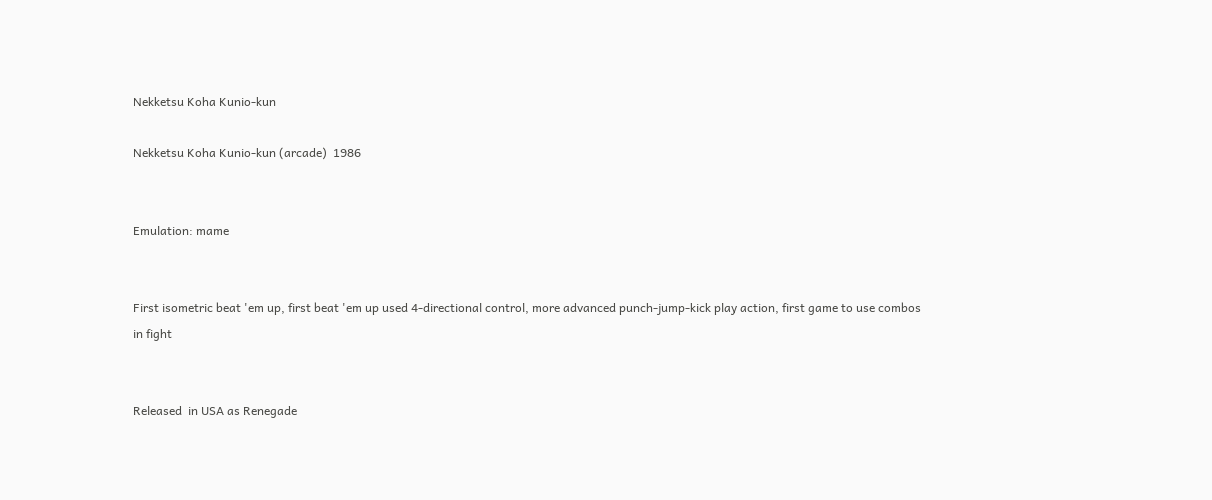Nekketsu Koha Kunio-kun

Nekketsu Koha Kunio-kun (arcade)  1986


Emulation: mame


First isometric beat 'em up, first beat 'em up used 4-directional control, more advanced punch-jump-kick play action, first game to use combos in fight


Released  in USA as Renegade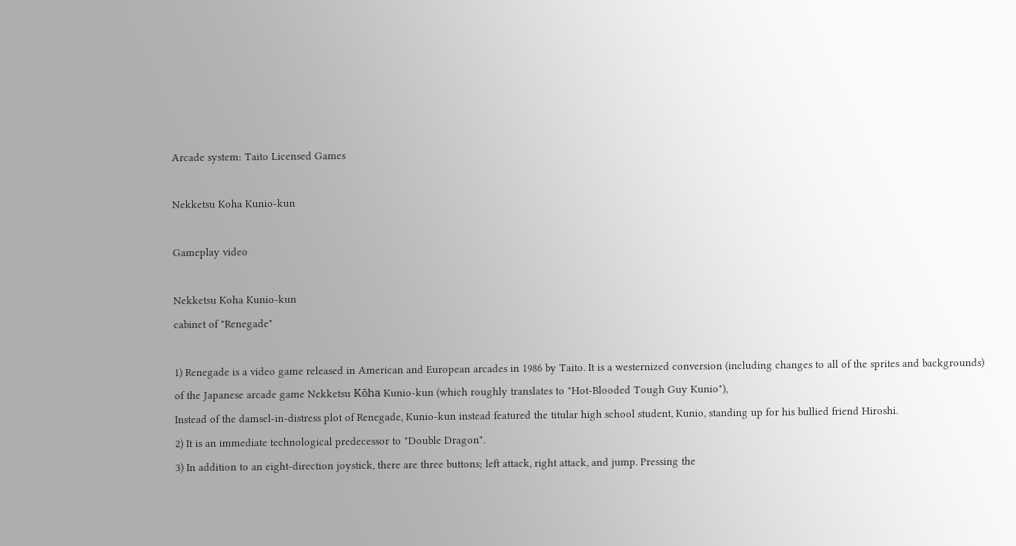Arcade system: Taito Licensed Games

Nekketsu Koha Kunio-kun

Gameplay video

Nekketsu Koha Kunio-kun
cabinet of "Renegade"

1) Renegade is a video game released in American and European arcades in 1986 by Taito. It is a westernized conversion (including changes to all of the sprites and backgrounds) of the Japanese arcade game Nekketsu Kōha Kunio-kun (which roughly translates to "Hot-Blooded Tough Guy Kunio"),
Instead of the damsel-in-distress plot of Renegade, Kunio-kun instead featured the titular high school student, Kunio, standing up for his bullied friend Hiroshi.
2) It is an immediate technological predecessor to "Double Dragon".
3) In addition to an eight-direction joystick, there are three buttons; left attack, right attack, and jump. Pressing the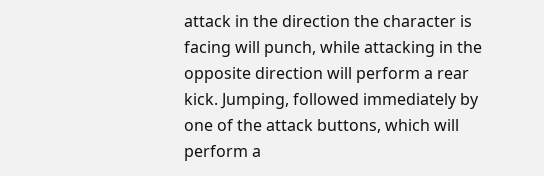attack in the direction the character is facing will punch, while attacking in the opposite direction will perform a rear kick. Jumping, followed immediately by one of the attack buttons, which will perform a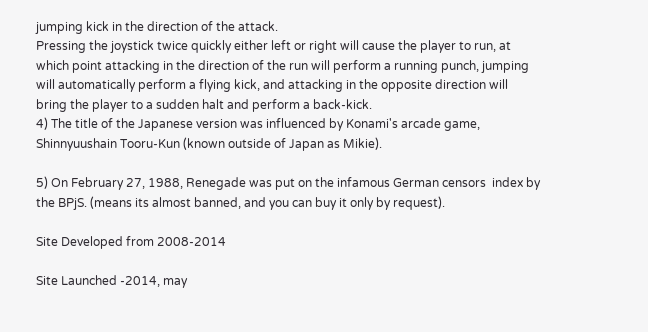jumping kick in the direction of the attack.
Pressing the joystick twice quickly either left or right will cause the player to run, at which point attacking in the direction of the run will perform a running punch, jumping will automatically perform a flying kick, and attacking in the opposite direction will bring the player to a sudden halt and perform a back-kick.
4) The title of the Japanese version was influenced by Konami's arcade game, Shinnyuushain Tooru-Kun (known outside of Japan as Mikie).

5) On February 27, 1988, Renegade was put on the infamous German censors  index by the BPjS. (means its almost banned, and you can buy it only by request).

Site Developed from 2008-2014

Site Launched -2014, may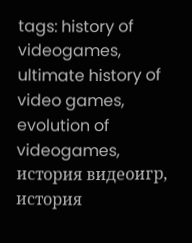tags: history of videogames, ultimate history of video games, evolution of videogames, история видеоигр, история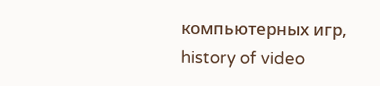компьютерных игр,  history of video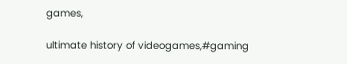games,

ultimate history of videogames,#gaming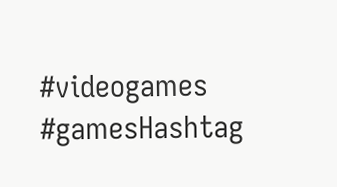#videogames #gamesHashtag